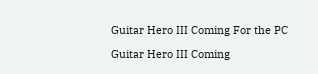Guitar Hero III Coming For the PC

Guitar Hero III Coming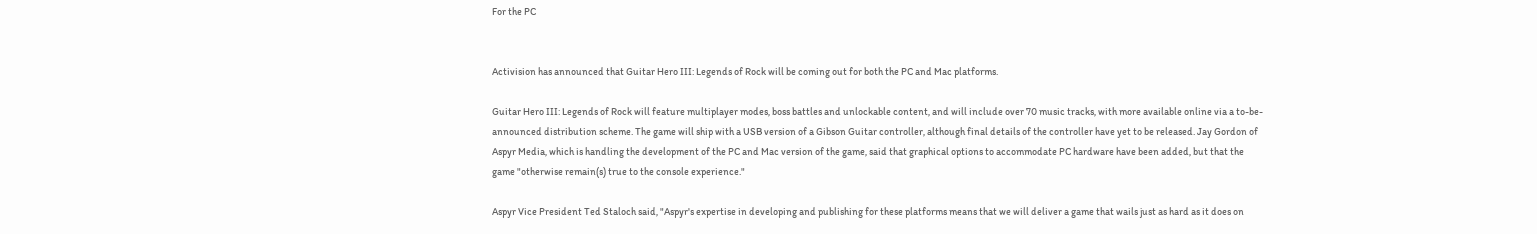For the PC


Activision has announced that Guitar Hero III: Legends of Rock will be coming out for both the PC and Mac platforms.

Guitar Hero III: Legends of Rock will feature multiplayer modes, boss battles and unlockable content, and will include over 70 music tracks, with more available online via a to-be-announced distribution scheme. The game will ship with a USB version of a Gibson Guitar controller, although final details of the controller have yet to be released. Jay Gordon of Aspyr Media, which is handling the development of the PC and Mac version of the game, said that graphical options to accommodate PC hardware have been added, but that the game "otherwise remain(s) true to the console experience."

Aspyr Vice President Ted Staloch said, "Aspyr's expertise in developing and publishing for these platforms means that we will deliver a game that wails just as hard as it does on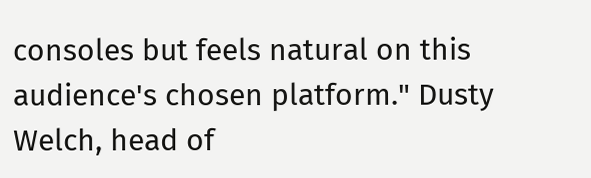consoles but feels natural on this audience's chosen platform." Dusty Welch, head of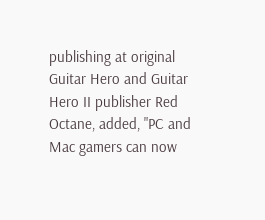publishing at original Guitar Hero and Guitar Hero II publisher Red Octane, added, "PC and Mac gamers can now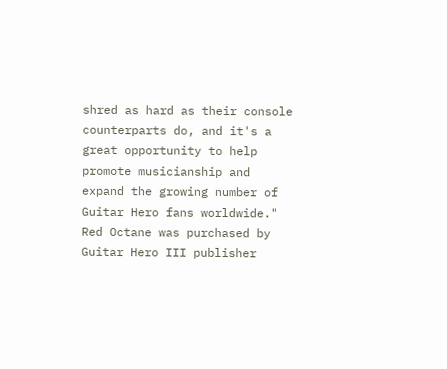shred as hard as their console counterparts do, and it's a great opportunity to help promote musicianship and expand the growing number of Guitar Hero fans worldwide." Red Octane was purchased by Guitar Hero III publisher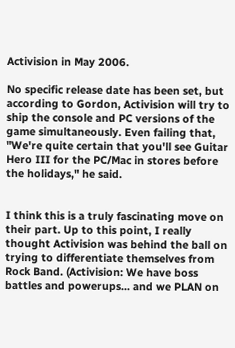Activision in May 2006.

No specific release date has been set, but according to Gordon, Activision will try to ship the console and PC versions of the game simultaneously. Even failing that, "We're quite certain that you'll see Guitar Hero III for the PC/Mac in stores before the holidays," he said.


I think this is a truly fascinating move on their part. Up to this point, I really thought Activision was behind the ball on trying to differentiate themselves from Rock Band. (Activision: We have boss battles and powerups... and we PLAN on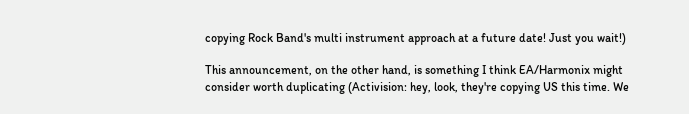copying Rock Band's multi instrument approach at a future date! Just you wait!)

This announcement, on the other hand, is something I think EA/Harmonix might consider worth duplicating (Activision: hey, look, they're copying US this time. We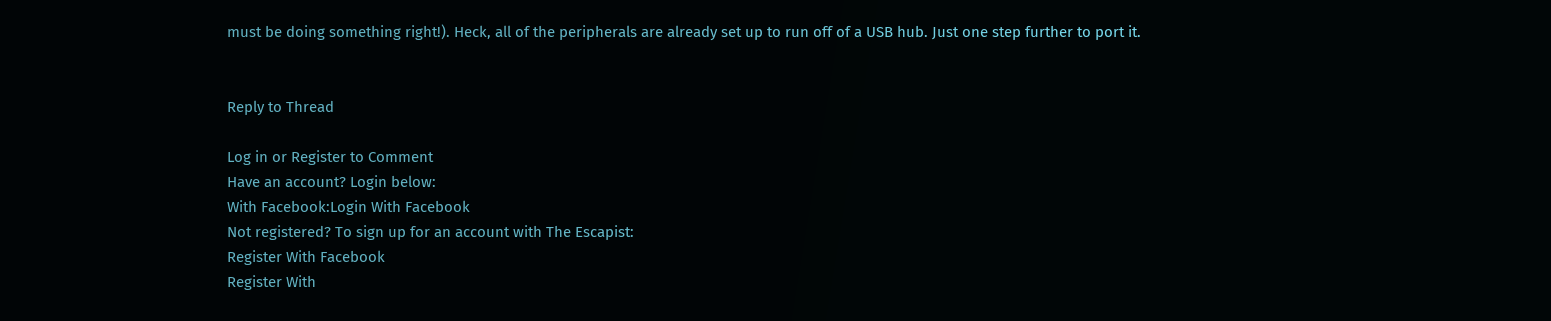must be doing something right!). Heck, all of the peripherals are already set up to run off of a USB hub. Just one step further to port it.


Reply to Thread

Log in or Register to Comment
Have an account? Login below:
With Facebook:Login With Facebook
Not registered? To sign up for an account with The Escapist:
Register With Facebook
Register With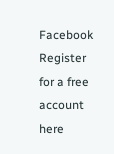Facebook
Register for a free account here